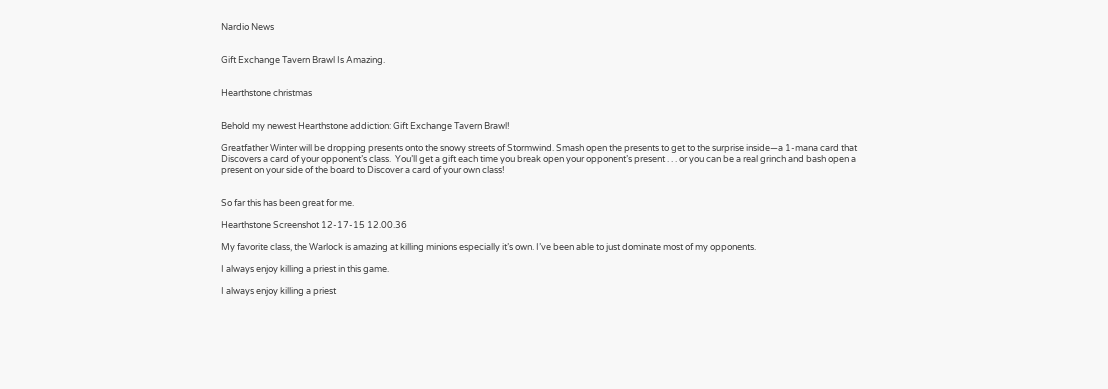Nardio News


Gift Exchange Tavern Brawl Is Amazing.


Hearthstone christmas


Behold my newest Hearthstone addiction: Gift Exchange Tavern Brawl!

Greatfather Winter will be dropping presents onto the snowy streets of Stormwind. Smash open the presents to get to the surprise inside—a 1-mana card that Discovers a card of your opponent’s class.  You’ll get a gift each time you break open your opponent’s present . . . or you can be a real grinch and bash open a present on your side of the board to Discover a card of your own class!


So far this has been great for me.

Hearthstone Screenshot 12-17-15 12.00.36

My favorite class, the Warlock is amazing at killing minions especially it’s own. I’ve been able to just dominate most of my opponents.

I always enjoy killing a priest in this game.

I always enjoy killing a priest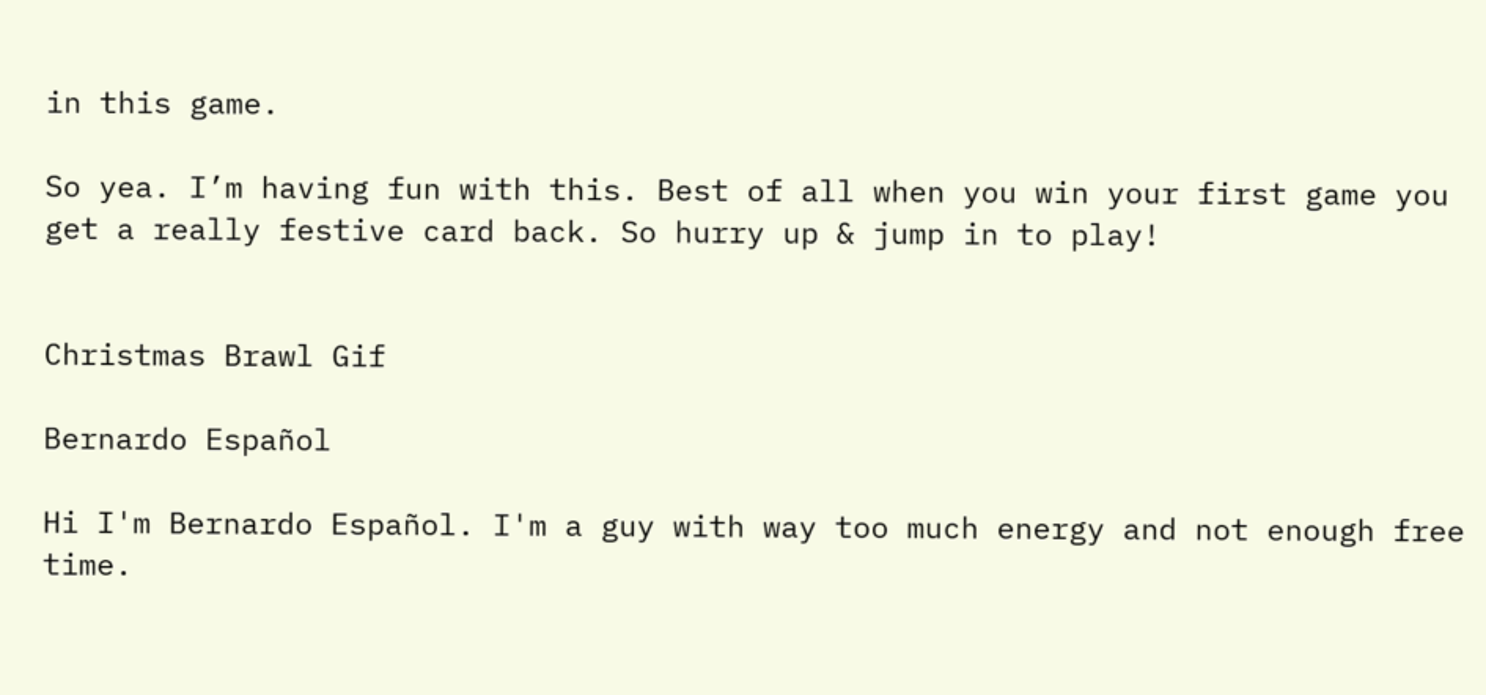in this game.

So yea. I’m having fun with this. Best of all when you win your first game you get a really festive card back. So hurry up & jump in to play!


Christmas Brawl Gif

Bernardo Español

Hi I'm Bernardo Español. I'm a guy with way too much energy and not enough free time.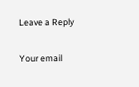Leave a Reply

Your email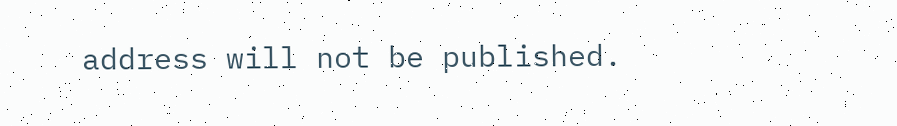address will not be published.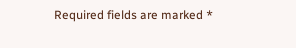Required fields are marked *